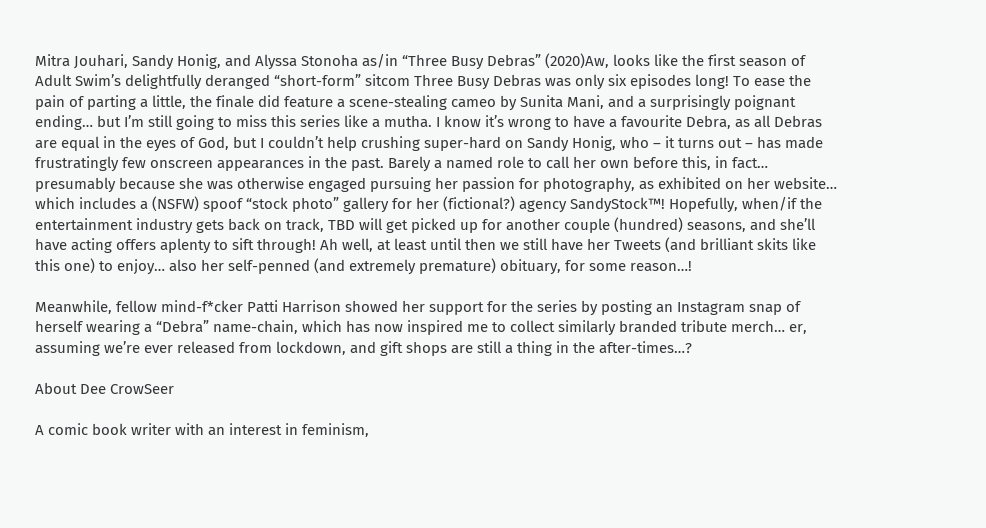Mitra Jouhari, Sandy Honig, and Alyssa Stonoha as/in “Three Busy Debras” (2020)Aw, looks like the first season of Adult Swim’s delightfully deranged “short-form” sitcom Three Busy Debras was only six episodes long! To ease the pain of parting a little, the finale did feature a scene-stealing cameo by Sunita Mani, and a surprisingly poignant ending… but I’m still going to miss this series like a mutha. I know it’s wrong to have a favourite Debra, as all Debras are equal in the eyes of God, but I couldn’t help crushing super-hard on Sandy Honig, who – it turns out – has made frustratingly few onscreen appearances in the past. Barely a named role to call her own before this, in fact… presumably because she was otherwise engaged pursuing her passion for photography, as exhibited on her website… which includes a (NSFW) spoof “stock photo” gallery for her (fictional?) agency SandyStock™! Hopefully, when/if the entertainment industry gets back on track, TBD will get picked up for another couple (hundred) seasons, and she’ll have acting offers aplenty to sift through! Ah well, at least until then we still have her Tweets (and brilliant skits like this one) to enjoy… also her self-penned (and extremely premature) obituary, for some reason…!

Meanwhile, fellow mind-f*cker Patti Harrison showed her support for the series by posting an Instagram snap of herself wearing a “Debra” name-chain, which has now inspired me to collect similarly branded tribute merch… er, assuming we’re ever released from lockdown, and gift shops are still a thing in the after-times…?

About Dee CrowSeer

A comic book writer with an interest in feminism,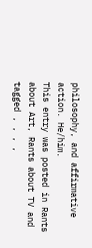philosophy, and affirmative action. He/him.
This entry was posted in Rants about Art, Rants about TV and tagged , , , ,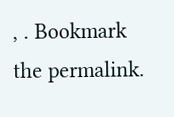, . Bookmark the permalink.